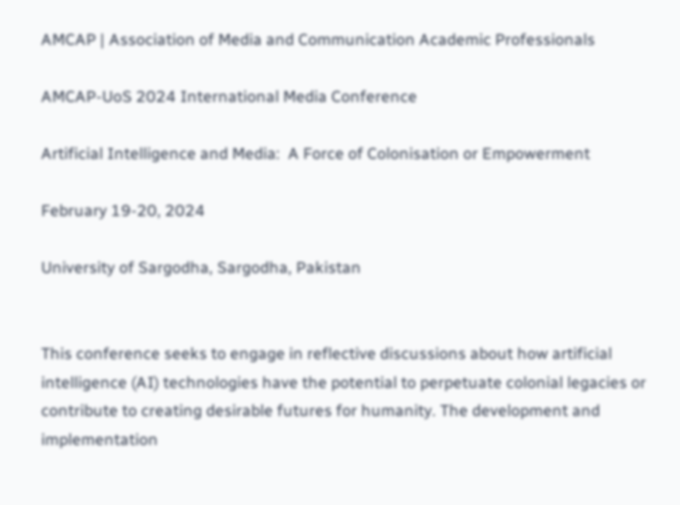AMCAP | Association of Media and Communication Academic Professionals

AMCAP-UoS 2024 International Media Conference

Artificial Intelligence and Media:  A Force of Colonisation or Empowerment

February 19-20, 2024

University of Sargodha, Sargodha, Pakistan


This conference seeks to engage in reflective discussions about how artificial intelligence (AI) technologies have the potential to perpetuate colonial legacies or contribute to creating desirable futures for humanity. The development and implementation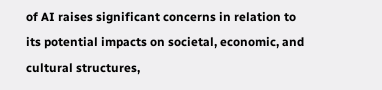of AI raises significant concerns in relation to its potential impacts on societal, economic, and cultural structures,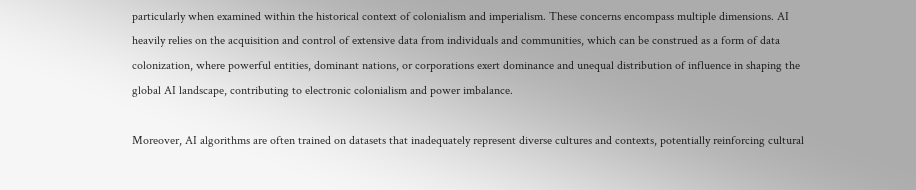particularly when examined within the historical context of colonialism and imperialism. These concerns encompass multiple dimensions. AI heavily relies on the acquisition and control of extensive data from individuals and communities, which can be construed as a form of data colonization, where powerful entities, dominant nations, or corporations exert dominance and unequal distribution of influence in shaping the global AI landscape, contributing to electronic colonialism and power imbalance.

Moreover, AI algorithms are often trained on datasets that inadequately represent diverse cultures and contexts, potentially reinforcing cultural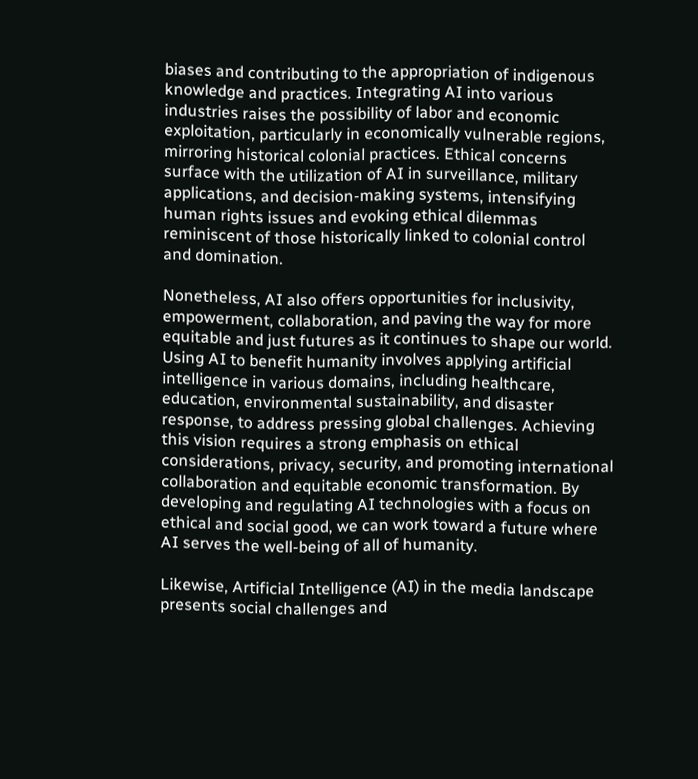biases and contributing to the appropriation of indigenous knowledge and practices. Integrating AI into various industries raises the possibility of labor and economic exploitation, particularly in economically vulnerable regions, mirroring historical colonial practices. Ethical concerns surface with the utilization of AI in surveillance, military applications, and decision-making systems, intensifying human rights issues and evoking ethical dilemmas reminiscent of those historically linked to colonial control and domination.

Nonetheless, AI also offers opportunities for inclusivity, empowerment, collaboration, and paving the way for more equitable and just futures as it continues to shape our world. Using AI to benefit humanity involves applying artificial intelligence in various domains, including healthcare, education, environmental sustainability, and disaster response, to address pressing global challenges. Achieving this vision requires a strong emphasis on ethical considerations, privacy, security, and promoting international collaboration and equitable economic transformation. By developing and regulating AI technologies with a focus on ethical and social good, we can work toward a future where AI serves the well-being of all of humanity.

Likewise, Artificial Intelligence (AI) in the media landscape presents social challenges and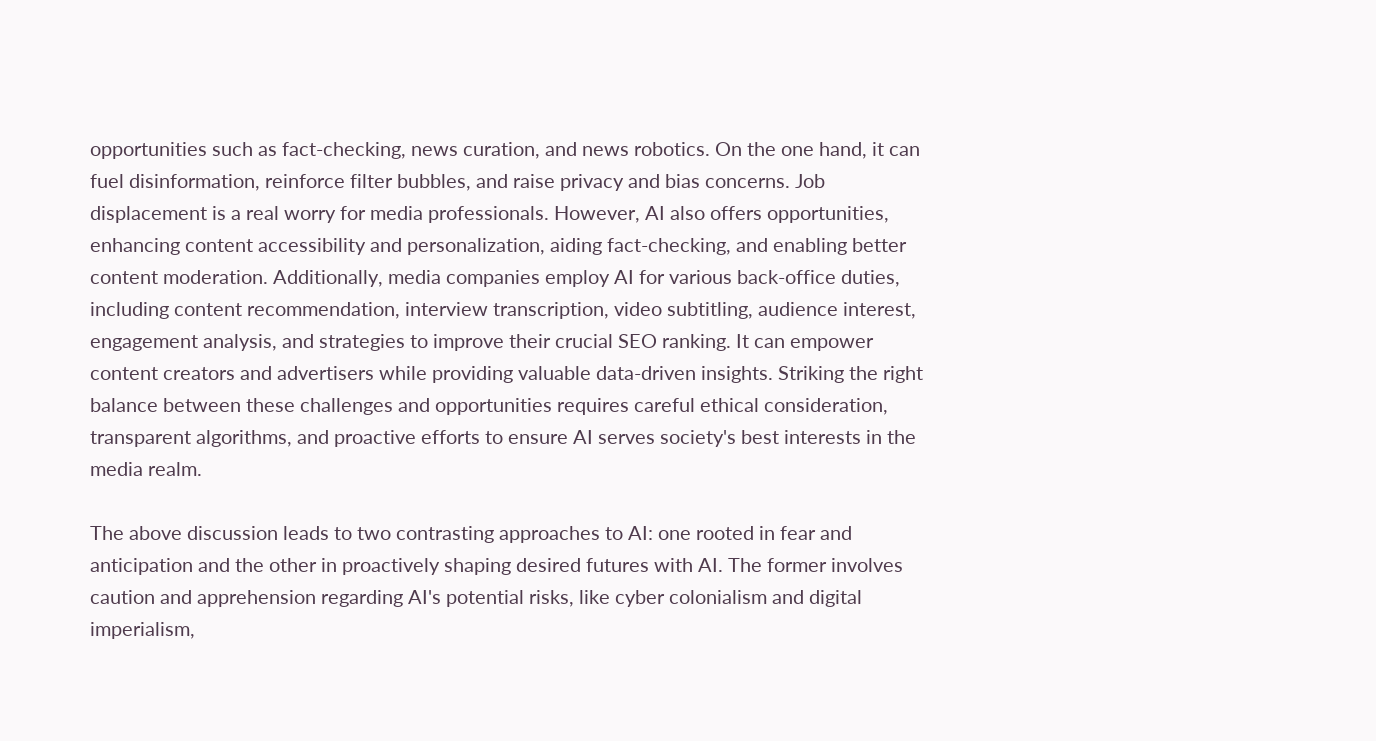opportunities such as fact-checking, news curation, and news robotics. On the one hand, it can fuel disinformation, reinforce filter bubbles, and raise privacy and bias concerns. Job displacement is a real worry for media professionals. However, AI also offers opportunities, enhancing content accessibility and personalization, aiding fact-checking, and enabling better content moderation. Additionally, media companies employ AI for various back-office duties, including content recommendation, interview transcription, video subtitling, audience interest, engagement analysis, and strategies to improve their crucial SEO ranking. It can empower content creators and advertisers while providing valuable data-driven insights. Striking the right balance between these challenges and opportunities requires careful ethical consideration, transparent algorithms, and proactive efforts to ensure AI serves society's best interests in the media realm.

The above discussion leads to two contrasting approaches to AI: one rooted in fear and anticipation and the other in proactively shaping desired futures with AI. The former involves caution and apprehension regarding AI's potential risks, like cyber colonialism and digital imperialism,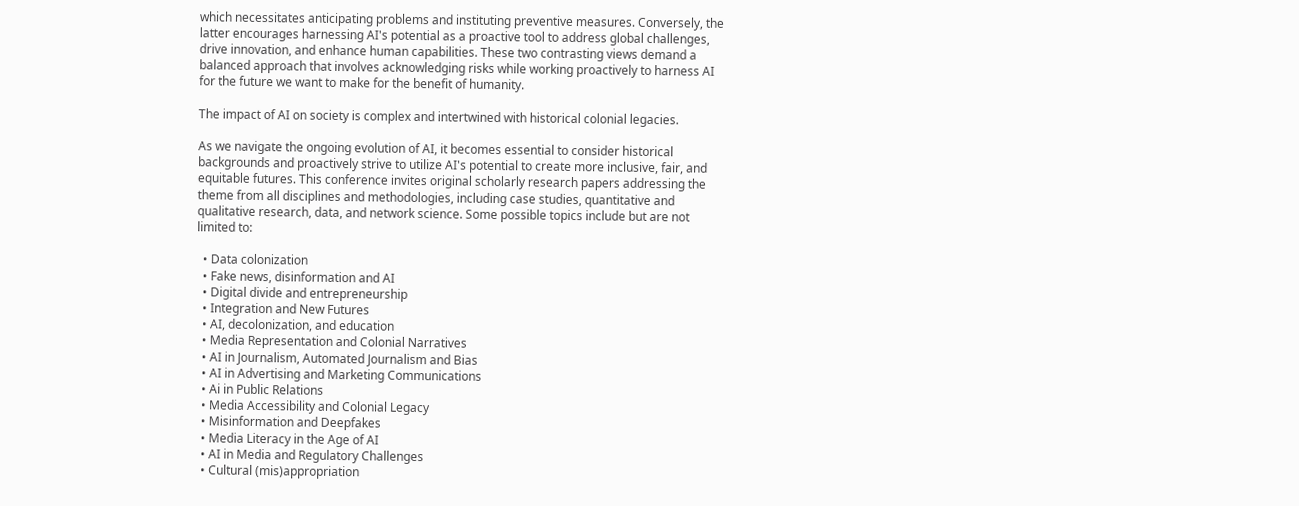which necessitates anticipating problems and instituting preventive measures. Conversely, the latter encourages harnessing AI's potential as a proactive tool to address global challenges, drive innovation, and enhance human capabilities. These two contrasting views demand a balanced approach that involves acknowledging risks while working proactively to harness AI for the future we want to make for the benefit of humanity.

The impact of AI on society is complex and intertwined with historical colonial legacies.

As we navigate the ongoing evolution of AI, it becomes essential to consider historical backgrounds and proactively strive to utilize AI's potential to create more inclusive, fair, and equitable futures. This conference invites original scholarly research papers addressing the theme from all disciplines and methodologies, including case studies, quantitative and qualitative research, data, and network science. Some possible topics include but are not limited to:

  • Data colonization
  • Fake news, disinformation and AI
  • Digital divide and entrepreneurship
  • Integration and New Futures
  • AI, decolonization, and education
  • Media Representation and Colonial Narratives
  • AI in Journalism, Automated Journalism and Bias
  • AI in Advertising and Marketing Communications
  • Ai in Public Relations
  • Media Accessibility and Colonial Legacy
  • Misinformation and Deepfakes
  • Media Literacy in the Age of AI
  • AI in Media and Regulatory Challenges
  • Cultural (mis)appropriation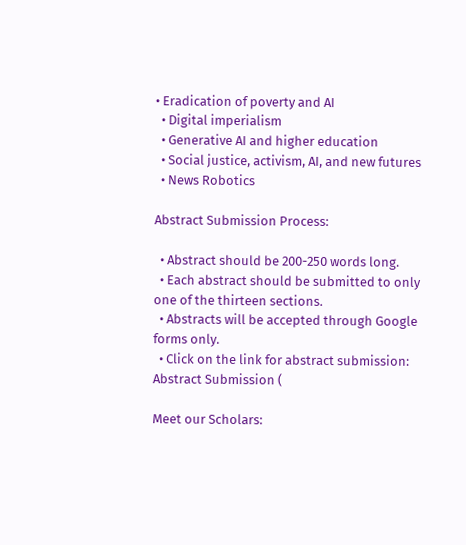• Eradication of poverty and AI
  • Digital imperialism
  • Generative AI and higher education
  • Social justice, activism, AI, and new futures
  • News Robotics

Abstract Submission Process:

  • Abstract should be 200-250 words long.
  • Each abstract should be submitted to only one of the thirteen sections.
  • Abstracts will be accepted through Google forms only.
  • Click on the link for abstract submission: Abstract Submission (

Meet our Scholars: